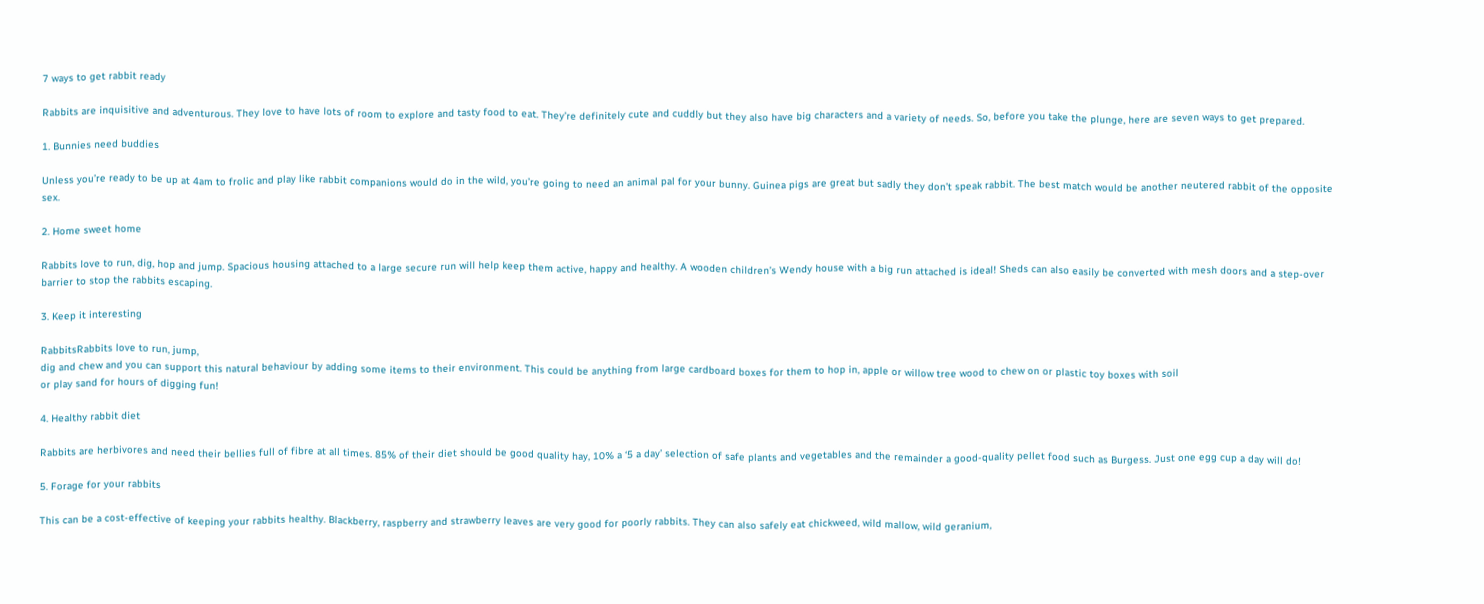7 ways to get rabbit ready

Rabbits are inquisitive and adventurous. They love to have lots of room to explore and tasty food to eat. They’re definitely cute and cuddly but they also have big characters and a variety of needs. So, before you take the plunge, here are seven ways to get prepared.

1. Bunnies need buddies

Unless you’re ready to be up at 4am to frolic and play like rabbit companions would do in the wild, you’re going to need an animal pal for your bunny. Guinea pigs are great but sadly they don’t speak rabbit. The best match would be another neutered rabbit of the opposite sex.

2. Home sweet home

Rabbits love to run, dig, hop and jump. Spacious housing attached to a large secure run will help keep them active, happy and healthy. A wooden children’s Wendy house with a big run attached is ideal! Sheds can also easily be converted with mesh doors and a step-over barrier to stop the rabbits escaping.

3. Keep it interesting

RabbitsRabbits love to run, jump,
dig and chew and you can support this natural behaviour by adding some items to their environment. This could be anything from large cardboard boxes for them to hop in, apple or willow tree wood to chew on or plastic toy boxes with soil
or play sand for hours of digging fun!

4. Healthy rabbit diet

Rabbits are herbivores and need their bellies full of fibre at all times. 85% of their diet should be good quality hay, 10% a ‘5 a day’ selection of safe plants and vegetables and the remainder a good-quality pellet food such as Burgess. Just one egg cup a day will do!

5. Forage for your rabbits

This can be a cost-effective of keeping your rabbits healthy. Blackberry, raspberry and strawberry leaves are very good for poorly rabbits. They can also safely eat chickweed, wild mallow, wild geranium,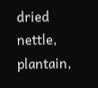dried nettle, plantain,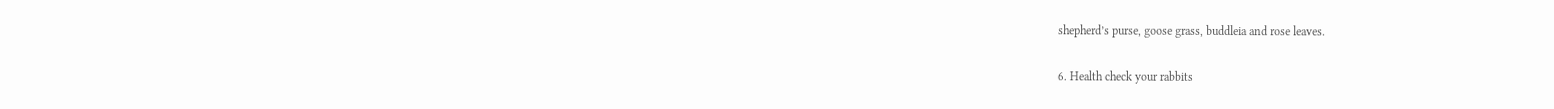shepherd’s purse, goose grass, buddleia and rose leaves.

6. Health check your rabbits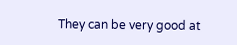They can be very good at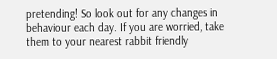pretending! So look out for any changes in behaviour each day. If you are worried, take them to your nearest rabbit friendly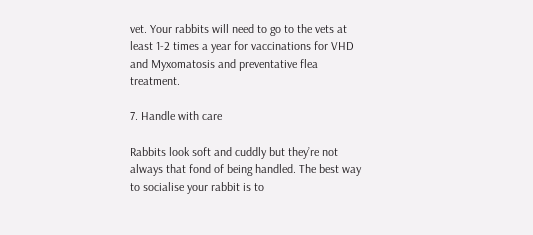vet. Your rabbits will need to go to the vets at least 1-2 times a year for vaccinations for VHD and Myxomatosis and preventative flea treatment.

7. Handle with care

Rabbits look soft and cuddly but they’re not always that fond of being handled. The best way to socialise your rabbit is to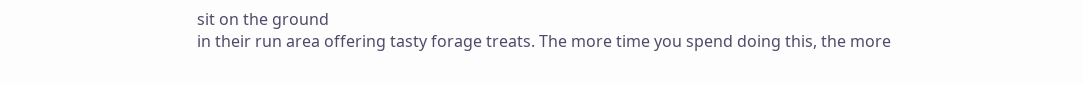sit on the ground
in their run area offering tasty forage treats. The more time you spend doing this, the more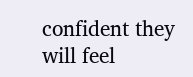confident they will feel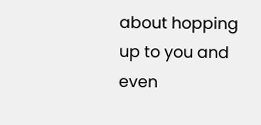about hopping up to you and even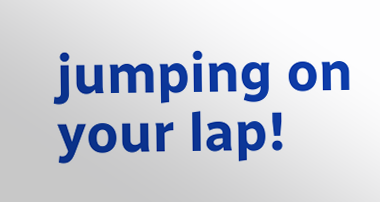jumping on your lap!